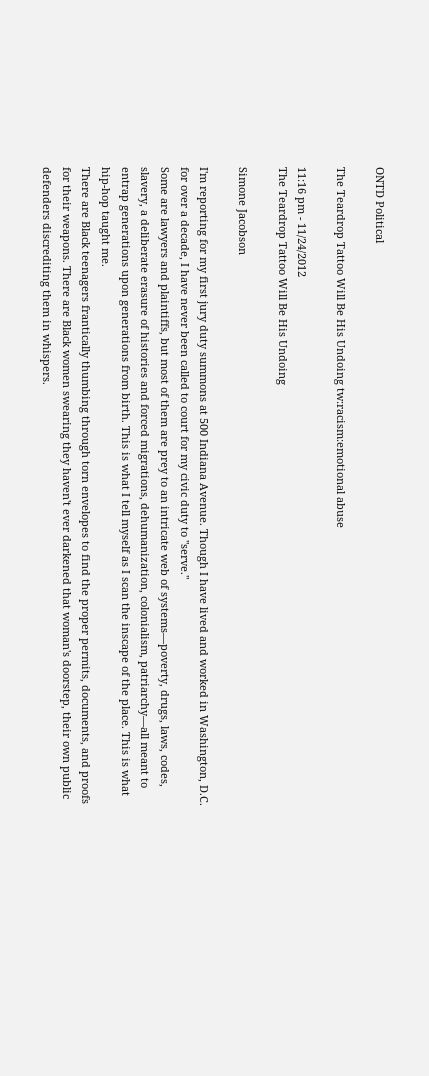ONTD Political

The Teardrop Tattoo Will Be His Undoing tw:racism:emotional abuse

11:16 pm - 11/24/2012
The Teardrop Tattoo Will Be His Undoing

Simone Jacobson

I'm reporting for my first jury duty summons at 500 Indiana Avenue. Though I have lived and worked in Washington, D.C. for over a decade, I have never been called to court for my civic duty to "serve."
Some are lawyers and plaintiffs, but most of them are prey to an intricate web of systems—poverty, drugs, laws, codes, slavery, a deliberate erasure of histories and forced migrations, dehumanization, colonialism, patriarchy—all meant to entrap generations upon generations from birth. This is what I tell myself as I scan the inscape of the place. This is what hip-hop taught me.
There are Black teenagers frantically thumbing through torn envelopes to find the proper permits, documents, and proofs for their weapons. There are Black women swearing they haven't ever darkened that woman's doorstep, their own public defenders discrediting them in whispers.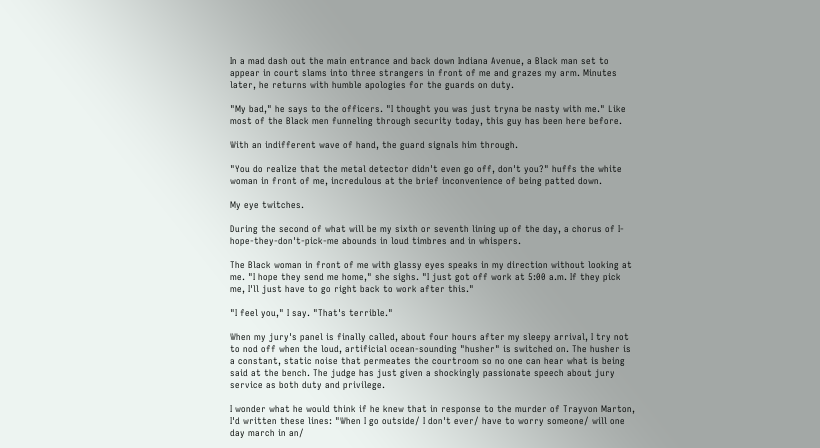In a mad dash out the main entrance and back down Indiana Avenue, a Black man set to appear in court slams into three strangers in front of me and grazes my arm. Minutes later, he returns with humble apologies for the guards on duty.

"My bad," he says to the officers. "I thought you was just tryna be nasty with me." Like most of the Black men funneling through security today, this guy has been here before.

With an indifferent wave of hand, the guard signals him through.

"You do realize that the metal detector didn't even go off, don't you?" huffs the white woman in front of me, incredulous at the brief inconvenience of being patted down.

My eye twitches.

During the second of what will be my sixth or seventh lining up of the day, a chorus of I-hope-they-don't-pick-me abounds in loud timbres and in whispers.

The Black woman in front of me with glassy eyes speaks in my direction without looking at me. "I hope they send me home," she sighs. "I just got off work at 5:00 a.m. If they pick me, I'll just have to go right back to work after this."

"I feel you," I say. "That's terrible."

When my jury's panel is finally called, about four hours after my sleepy arrival, I try not to nod off when the loud, artificial ocean-sounding "husher" is switched on. The husher is a constant, static noise that permeates the courtroom so no one can hear what is being said at the bench. The judge has just given a shockingly passionate speech about jury service as both duty and privilege.

I wonder what he would think if he knew that in response to the murder of Trayvon Marton, I'd written these lines: "When I go outside/ I don't ever/ have to worry someone/ will one day march in an/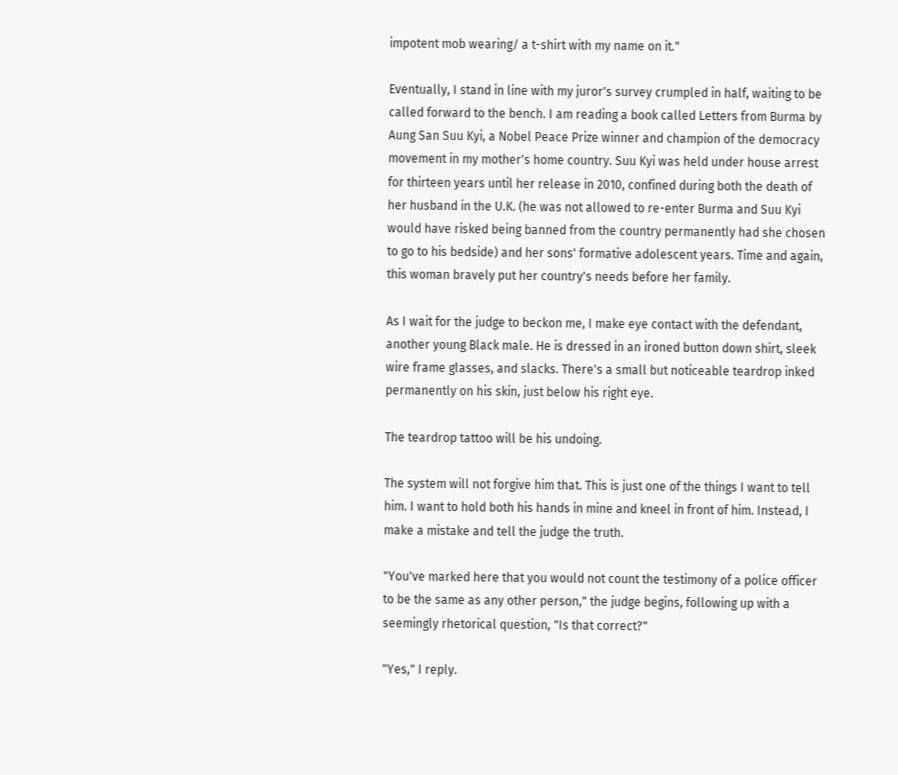impotent mob wearing/ a t-shirt with my name on it."

Eventually, I stand in line with my juror's survey crumpled in half, waiting to be called forward to the bench. I am reading a book called Letters from Burma by Aung San Suu Kyi, a Nobel Peace Prize winner and champion of the democracy movement in my mother's home country. Suu Kyi was held under house arrest for thirteen years until her release in 2010, confined during both the death of her husband in the U.K. (he was not allowed to re-enter Burma and Suu Kyi would have risked being banned from the country permanently had she chosen to go to his bedside) and her sons' formative adolescent years. Time and again, this woman bravely put her country's needs before her family.

As I wait for the judge to beckon me, I make eye contact with the defendant, another young Black male. He is dressed in an ironed button down shirt, sleek wire frame glasses, and slacks. There's a small but noticeable teardrop inked permanently on his skin, just below his right eye.

The teardrop tattoo will be his undoing.

The system will not forgive him that. This is just one of the things I want to tell him. I want to hold both his hands in mine and kneel in front of him. Instead, I make a mistake and tell the judge the truth.

"You've marked here that you would not count the testimony of a police officer to be the same as any other person," the judge begins, following up with a seemingly rhetorical question, "Is that correct?"

"Yes," I reply.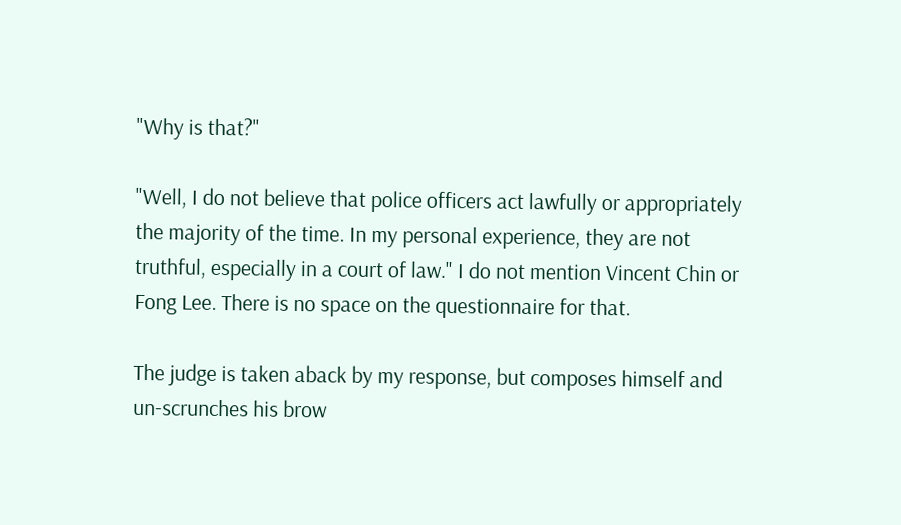"Why is that?"

"Well, I do not believe that police officers act lawfully or appropriately the majority of the time. In my personal experience, they are not truthful, especially in a court of law." I do not mention Vincent Chin or Fong Lee. There is no space on the questionnaire for that.

The judge is taken aback by my response, but composes himself and un-scrunches his brow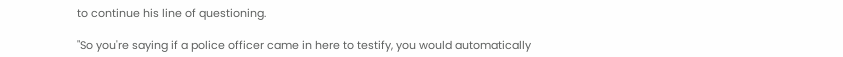to continue his line of questioning.

"So you're saying if a police officer came in here to testify, you would automatically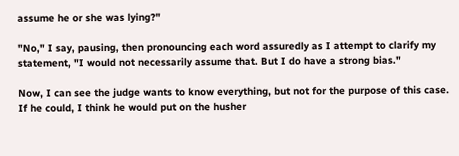assume he or she was lying?"

"No," I say, pausing, then pronouncing each word assuredly as I attempt to clarify my statement, "I would not necessarily assume that. But I do have a strong bias."

Now, I can see the judge wants to know everything, but not for the purpose of this case. If he could, I think he would put on the husher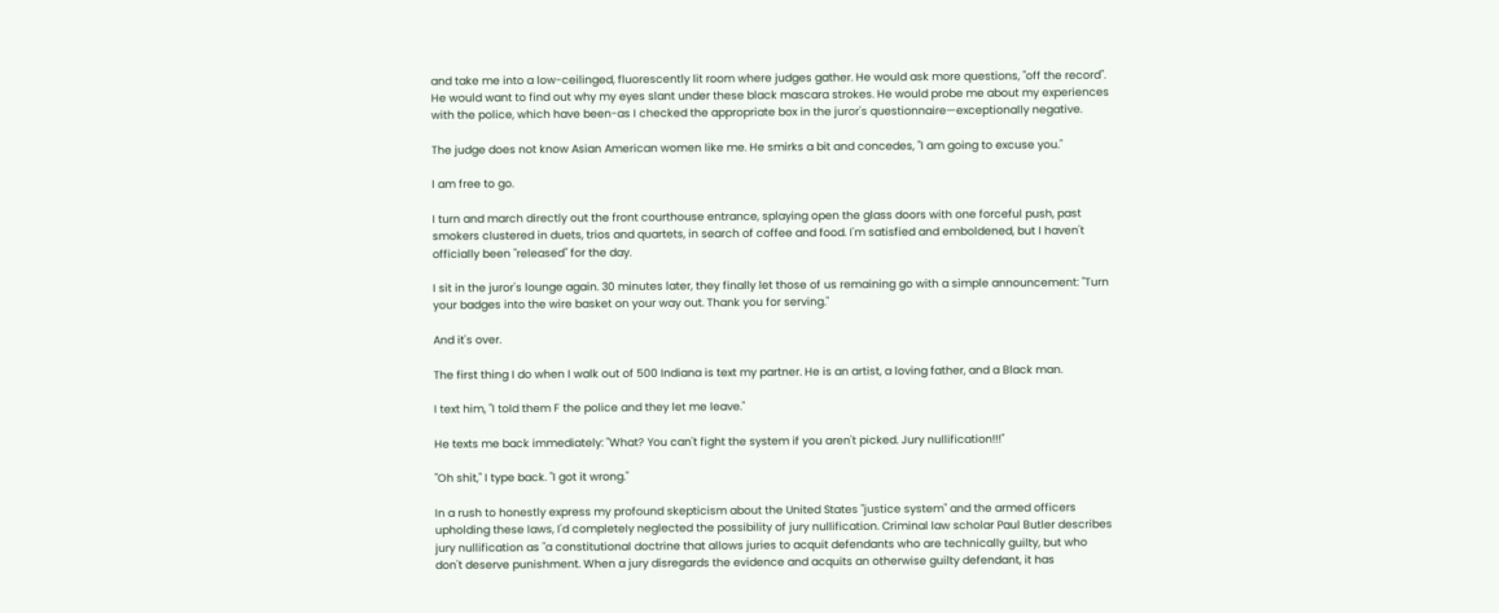and take me into a low-ceilinged, fluorescently lit room where judges gather. He would ask more questions, "off the record". He would want to find out why my eyes slant under these black mascara strokes. He would probe me about my experiences with the police, which have been-as I checked the appropriate box in the juror's questionnaire—exceptionally negative.

The judge does not know Asian American women like me. He smirks a bit and concedes, "I am going to excuse you."

I am free to go.

I turn and march directly out the front courthouse entrance, splaying open the glass doors with one forceful push, past smokers clustered in duets, trios and quartets, in search of coffee and food. I'm satisfied and emboldened, but I haven't officially been "released" for the day.

I sit in the juror's lounge again. 30 minutes later, they finally let those of us remaining go with a simple announcement: "Turn your badges into the wire basket on your way out. Thank you for serving."

And it's over.

The first thing I do when I walk out of 500 Indiana is text my partner. He is an artist, a loving father, and a Black man.

I text him, "I told them F the police and they let me leave."

He texts me back immediately: "What? You can't fight the system if you aren't picked. Jury nullification!!!"

"Oh shit," I type back. "I got it wrong."

In a rush to honestly express my profound skepticism about the United States "justice system" and the armed officers upholding these laws, I'd completely neglected the possibility of jury nullification. Criminal law scholar Paul Butler describes jury nullification as "a constitutional doctrine that allows juries to acquit defendants who are technically guilty, but who don't deserve punishment. When a jury disregards the evidence and acquits an otherwise guilty defendant, it has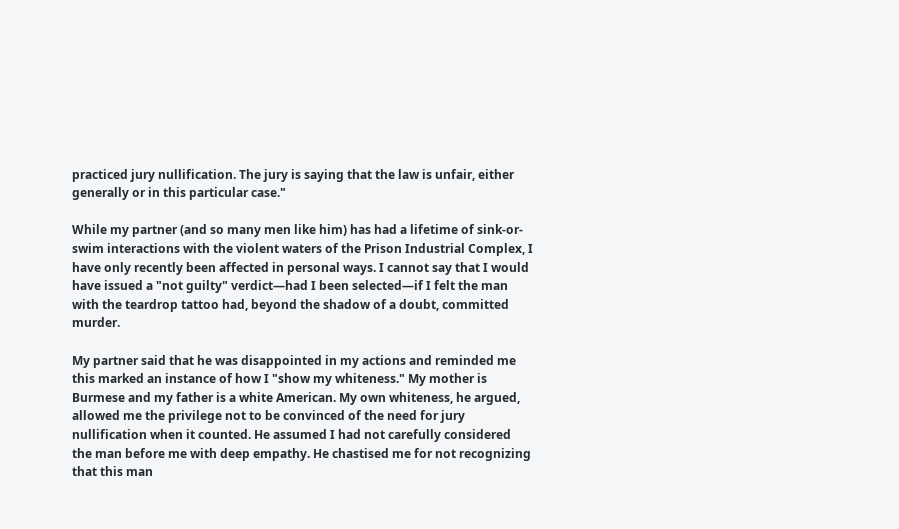practiced jury nullification. The jury is saying that the law is unfair, either generally or in this particular case."

While my partner (and so many men like him) has had a lifetime of sink-or-swim interactions with the violent waters of the Prison Industrial Complex, I have only recently been affected in personal ways. I cannot say that I would have issued a "not guilty" verdict—had I been selected—if I felt the man with the teardrop tattoo had, beyond the shadow of a doubt, committed murder.

My partner said that he was disappointed in my actions and reminded me this marked an instance of how I "show my whiteness." My mother is Burmese and my father is a white American. My own whiteness, he argued, allowed me the privilege not to be convinced of the need for jury nullification when it counted. He assumed I had not carefully considered the man before me with deep empathy. He chastised me for not recognizing that this man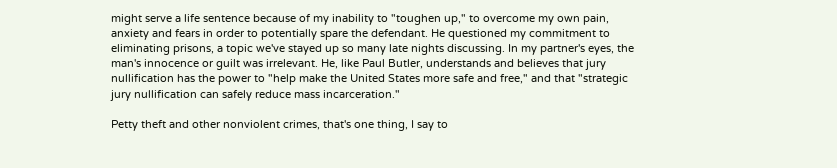might serve a life sentence because of my inability to "toughen up," to overcome my own pain, anxiety and fears in order to potentially spare the defendant. He questioned my commitment to eliminating prisons, a topic we've stayed up so many late nights discussing. In my partner's eyes, the man's innocence or guilt was irrelevant. He, like Paul Butler, understands and believes that jury nullification has the power to "help make the United States more safe and free," and that "strategic jury nullification can safely reduce mass incarceration."

Petty theft and other nonviolent crimes, that's one thing, I say to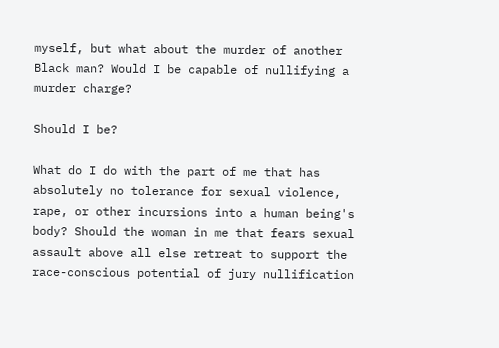myself, but what about the murder of another Black man? Would I be capable of nullifying a murder charge?

Should I be?

What do I do with the part of me that has absolutely no tolerance for sexual violence, rape, or other incursions into a human being's body? Should the woman in me that fears sexual assault above all else retreat to support the race-conscious potential of jury nullification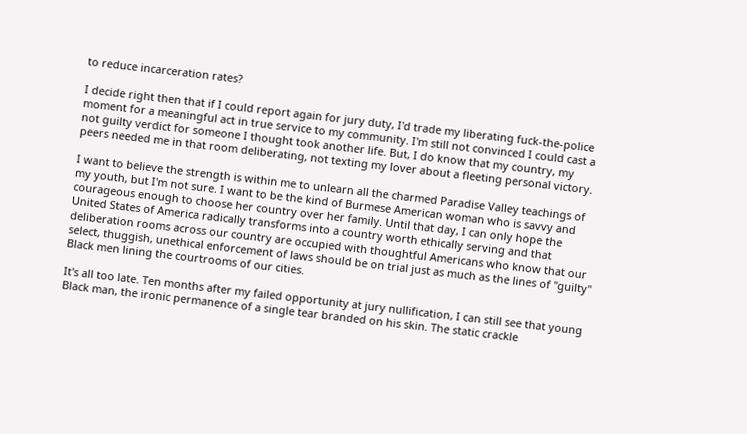to reduce incarceration rates?

I decide right then that if I could report again for jury duty, I'd trade my liberating fuck-the-police moment for a meaningful act in true service to my community. I'm still not convinced I could cast a not guilty verdict for someone I thought took another life. But, I do know that my country, my peers needed me in that room deliberating, not texting my lover about a fleeting personal victory.

I want to believe the strength is within me to unlearn all the charmed Paradise Valley teachings of my youth, but I'm not sure. I want to be the kind of Burmese American woman who is savvy and courageous enough to choose her country over her family. Until that day, I can only hope the United States of America radically transforms into a country worth ethically serving and that deliberation rooms across our country are occupied with thoughtful Americans who know that our select, thuggish, unethical enforcement of laws should be on trial just as much as the lines of "guilty" Black men lining the courtrooms of our cities.

It's all too late. Ten months after my failed opportunity at jury nullification, I can still see that young Black man, the ironic permanence of a single tear branded on his skin. The static crackle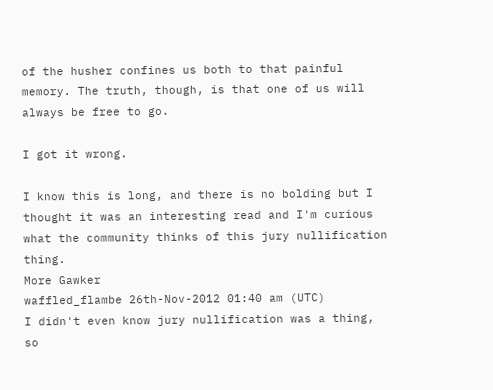of the husher confines us both to that painful memory. The truth, though, is that one of us will always be free to go.

I got it wrong.

I know this is long, and there is no bolding but I thought it was an interesting read and I'm curious what the community thinks of this jury nullification thing.
More Gawker
waffled_flambe 26th-Nov-2012 01:40 am (UTC)
I didn't even know jury nullification was a thing, so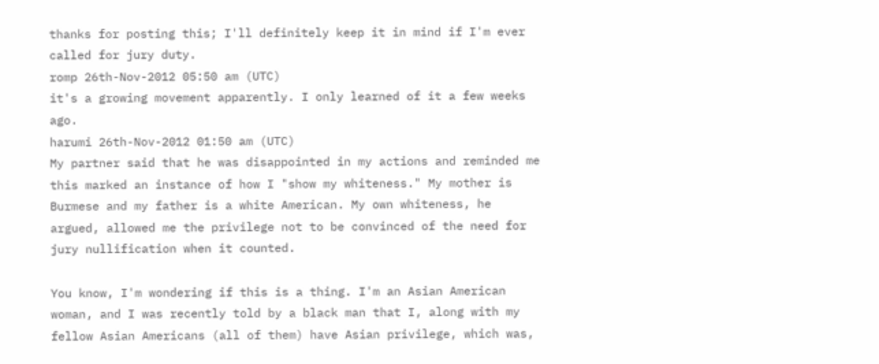thanks for posting this; I'll definitely keep it in mind if I'm ever called for jury duty.
romp 26th-Nov-2012 05:50 am (UTC)
it's a growing movement apparently. I only learned of it a few weeks ago.
harumi 26th-Nov-2012 01:50 am (UTC)
My partner said that he was disappointed in my actions and reminded me this marked an instance of how I "show my whiteness." My mother is Burmese and my father is a white American. My own whiteness, he argued, allowed me the privilege not to be convinced of the need for jury nullification when it counted.

You know, I'm wondering if this is a thing. I'm an Asian American woman, and I was recently told by a black man that I, along with my fellow Asian Americans (all of them) have Asian privilege, which was,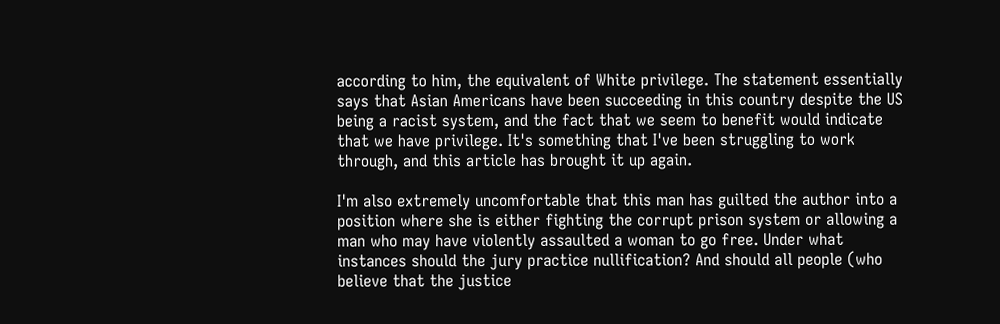according to him, the equivalent of White privilege. The statement essentially says that Asian Americans have been succeeding in this country despite the US being a racist system, and the fact that we seem to benefit would indicate that we have privilege. It's something that I've been struggling to work through, and this article has brought it up again.

I'm also extremely uncomfortable that this man has guilted the author into a position where she is either fighting the corrupt prison system or allowing a man who may have violently assaulted a woman to go free. Under what instances should the jury practice nullification? And should all people (who believe that the justice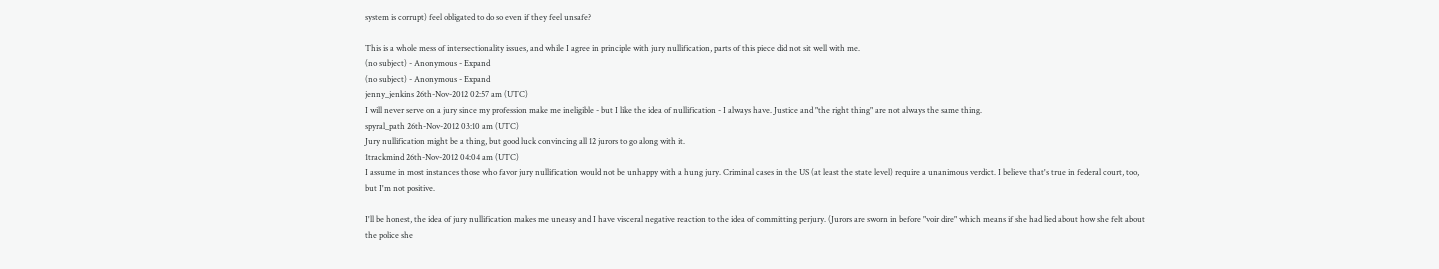system is corrupt) feel obligated to do so even if they feel unsafe?

This is a whole mess of intersectionality issues, and while I agree in principle with jury nullification, parts of this piece did not sit well with me.
(no subject) - Anonymous - Expand
(no subject) - Anonymous - Expand
jenny_jenkins 26th-Nov-2012 02:57 am (UTC)
I will never serve on a jury since my profession make me ineligible - but I like the idea of nullification - I always have. Justice and "the right thing" are not always the same thing.
spyral_path 26th-Nov-2012 03:10 am (UTC)
Jury nullification might be a thing, but good luck convincing all 12 jurors to go along with it.
1trackmind 26th-Nov-2012 04:04 am (UTC)
I assume in most instances those who favor jury nullification would not be unhappy with a hung jury. Criminal cases in the US (at least the state level) require a unanimous verdict. I believe that's true in federal court, too, but I'm not positive.

I'll be honest, the idea of jury nullification makes me uneasy and I have visceral negative reaction to the idea of committing perjury. (Jurors are sworn in before "voir dire" which means if she had lied about how she felt about the police she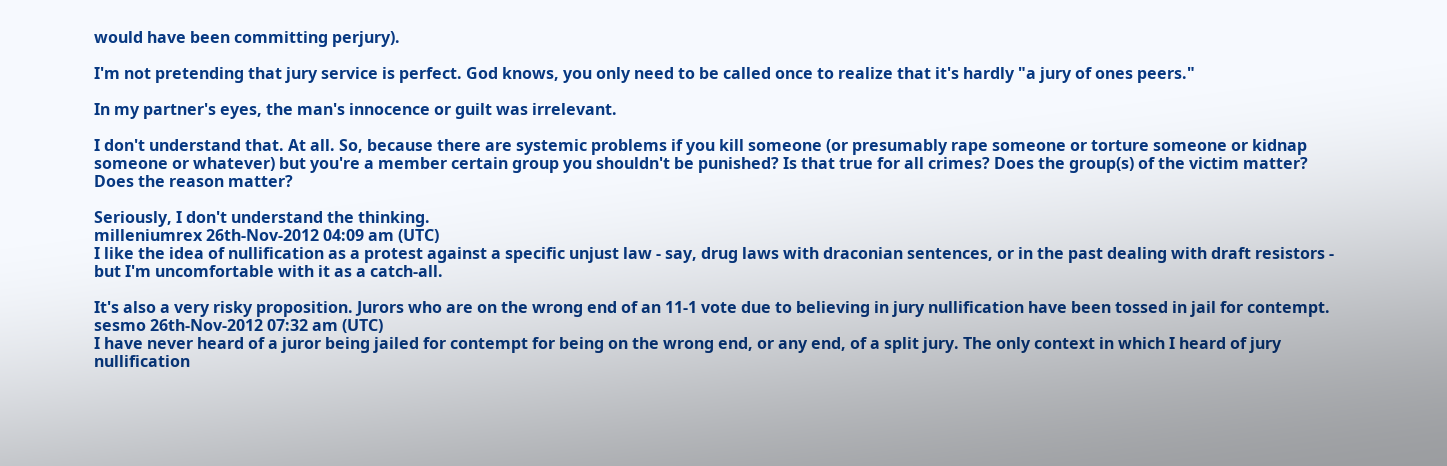would have been committing perjury).

I'm not pretending that jury service is perfect. God knows, you only need to be called once to realize that it's hardly "a jury of ones peers."

In my partner's eyes, the man's innocence or guilt was irrelevant.

I don't understand that. At all. So, because there are systemic problems if you kill someone (or presumably rape someone or torture someone or kidnap someone or whatever) but you're a member certain group you shouldn't be punished? Is that true for all crimes? Does the group(s) of the victim matter? Does the reason matter?

Seriously, I don't understand the thinking.
milleniumrex 26th-Nov-2012 04:09 am (UTC)
I like the idea of nullification as a protest against a specific unjust law - say, drug laws with draconian sentences, or in the past dealing with draft resistors - but I'm uncomfortable with it as a catch-all.

It's also a very risky proposition. Jurors who are on the wrong end of an 11-1 vote due to believing in jury nullification have been tossed in jail for contempt.
sesmo 26th-Nov-2012 07:32 am (UTC)
I have never heard of a juror being jailed for contempt for being on the wrong end, or any end, of a split jury. The only context in which I heard of jury nullification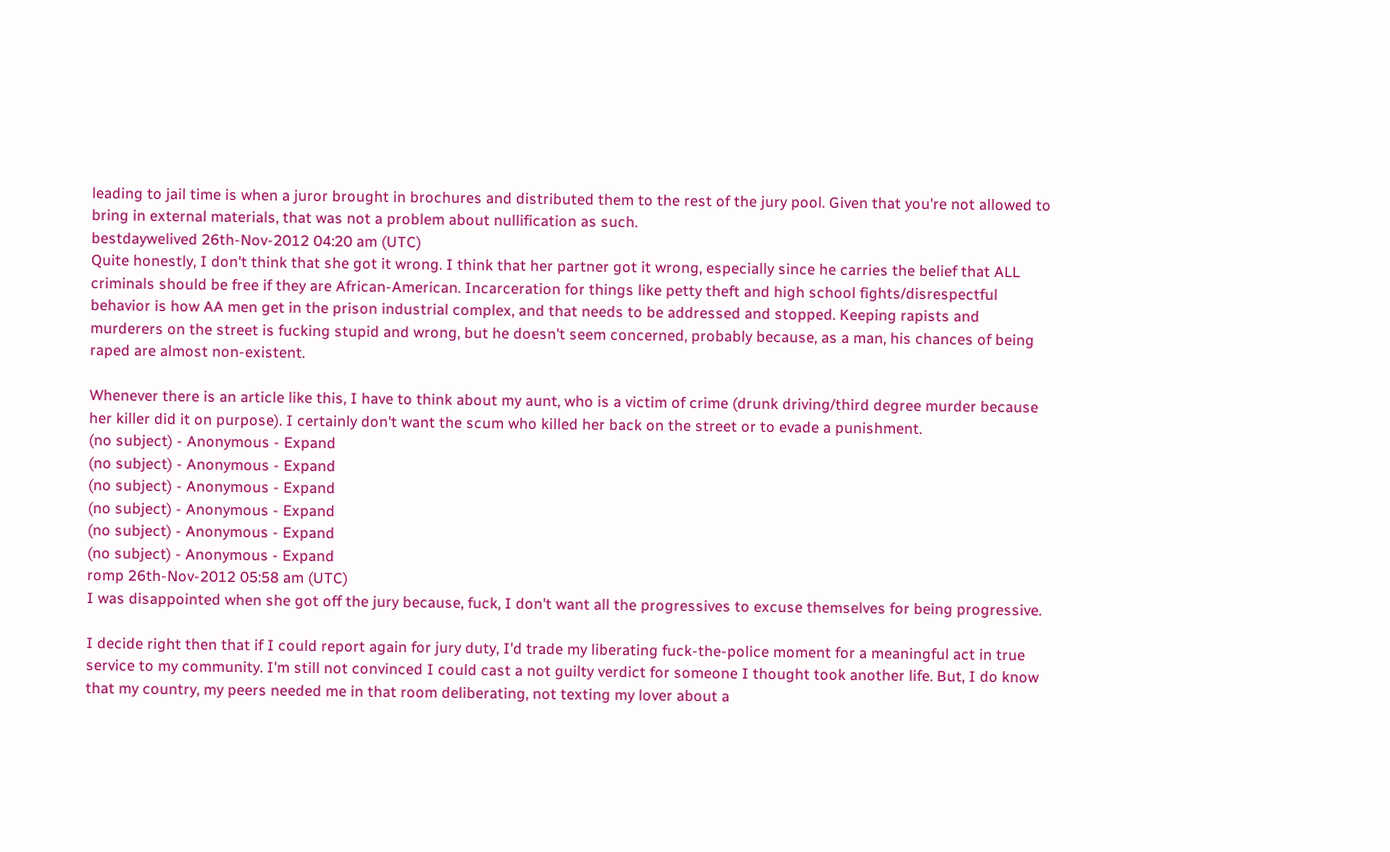leading to jail time is when a juror brought in brochures and distributed them to the rest of the jury pool. Given that you're not allowed to bring in external materials, that was not a problem about nullification as such.
bestdaywelived 26th-Nov-2012 04:20 am (UTC)
Quite honestly, I don't think that she got it wrong. I think that her partner got it wrong, especially since he carries the belief that ALL criminals should be free if they are African-American. Incarceration for things like petty theft and high school fights/disrespectful behavior is how AA men get in the prison industrial complex, and that needs to be addressed and stopped. Keeping rapists and murderers on the street is fucking stupid and wrong, but he doesn't seem concerned, probably because, as a man, his chances of being raped are almost non-existent.

Whenever there is an article like this, I have to think about my aunt, who is a victim of crime (drunk driving/third degree murder because her killer did it on purpose). I certainly don't want the scum who killed her back on the street or to evade a punishment.
(no subject) - Anonymous - Expand
(no subject) - Anonymous - Expand
(no subject) - Anonymous - Expand
(no subject) - Anonymous - Expand
(no subject) - Anonymous - Expand
(no subject) - Anonymous - Expand
romp 26th-Nov-2012 05:58 am (UTC)
I was disappointed when she got off the jury because, fuck, I don't want all the progressives to excuse themselves for being progressive.

I decide right then that if I could report again for jury duty, I'd trade my liberating fuck-the-police moment for a meaningful act in true service to my community. I'm still not convinced I could cast a not guilty verdict for someone I thought took another life. But, I do know that my country, my peers needed me in that room deliberating, not texting my lover about a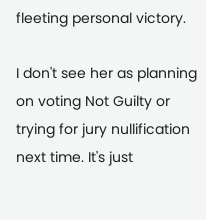fleeting personal victory.

I don't see her as planning on voting Not Guilty or trying for jury nullification next time. It's just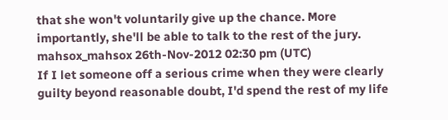that she won't voluntarily give up the chance. More importantly, she'll be able to talk to the rest of the jury.
mahsox_mahsox 26th-Nov-2012 02:30 pm (UTC)
If I let someone off a serious crime when they were clearly guilty beyond reasonable doubt, I'd spend the rest of my life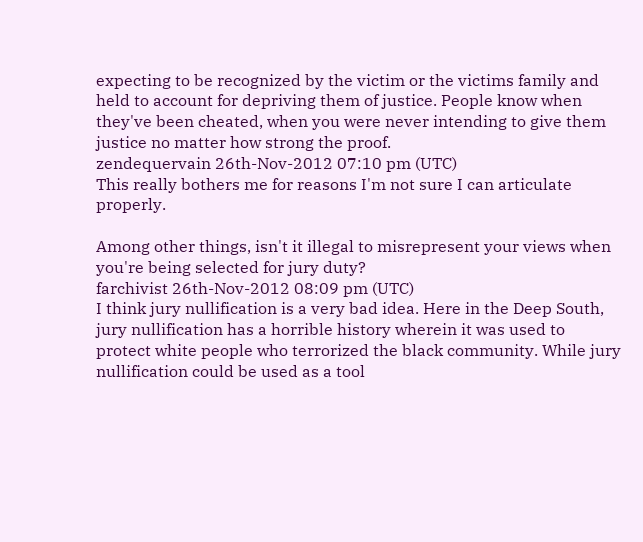expecting to be recognized by the victim or the victims family and held to account for depriving them of justice. People know when they've been cheated, when you were never intending to give them justice no matter how strong the proof.
zendequervain 26th-Nov-2012 07:10 pm (UTC)
This really bothers me for reasons I'm not sure I can articulate properly.

Among other things, isn't it illegal to misrepresent your views when you're being selected for jury duty?
farchivist 26th-Nov-2012 08:09 pm (UTC)
I think jury nullification is a very bad idea. Here in the Deep South, jury nullification has a horrible history wherein it was used to protect white people who terrorized the black community. While jury nullification could be used as a tool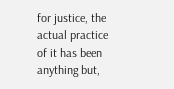for justice, the actual practice of it has been anything but,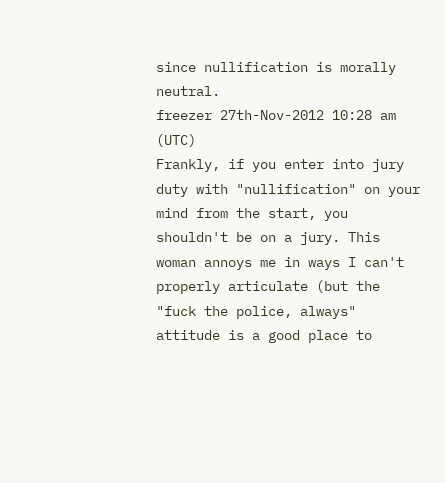since nullification is morally neutral.
freezer 27th-Nov-2012 10:28 am (UTC)
Frankly, if you enter into jury duty with "nullification" on your mind from the start, you shouldn't be on a jury. This woman annoys me in ways I can't properly articulate (but the "fuck the police, always" attitude is a good place to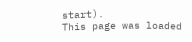start).
This page was loaded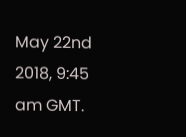May 22nd 2018, 9:45 am GMT.